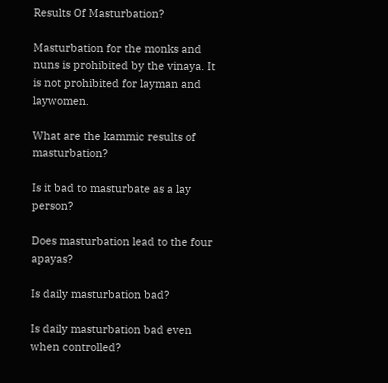Results Of Masturbation?

Masturbation for the monks and nuns is prohibited by the vinaya. It is not prohibited for layman and laywomen.

What are the kammic results of masturbation?

Is it bad to masturbate as a lay person?

Does masturbation lead to the four apayas?

Is daily masturbation bad?

Is daily masturbation bad even when controlled?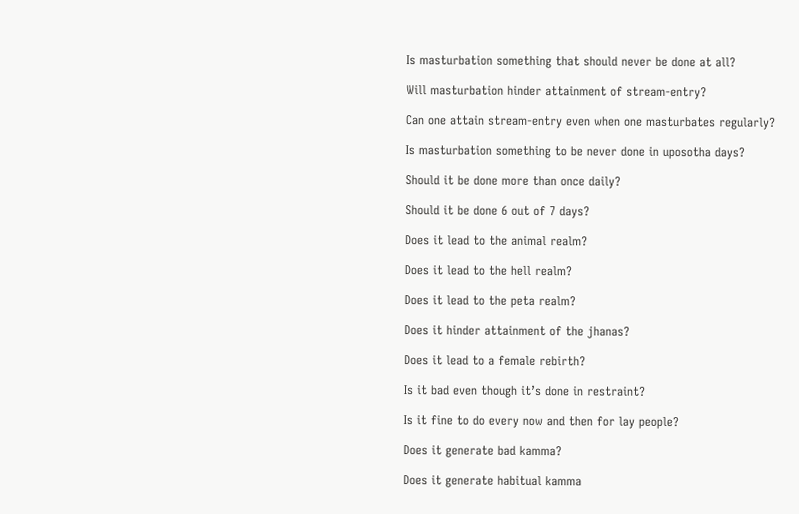Is masturbation something that should never be done at all?

Will masturbation hinder attainment of stream-entry?

Can one attain stream-entry even when one masturbates regularly?

Is masturbation something to be never done in uposotha days?

Should it be done more than once daily?

Should it be done 6 out of 7 days?

Does it lead to the animal realm?

Does it lead to the hell realm?

Does it lead to the peta realm?

Does it hinder attainment of the jhanas?

Does it lead to a female rebirth?

Is it bad even though it’s done in restraint?

Is it fine to do every now and then for lay people?

Does it generate bad kamma?

Does it generate habitual kamma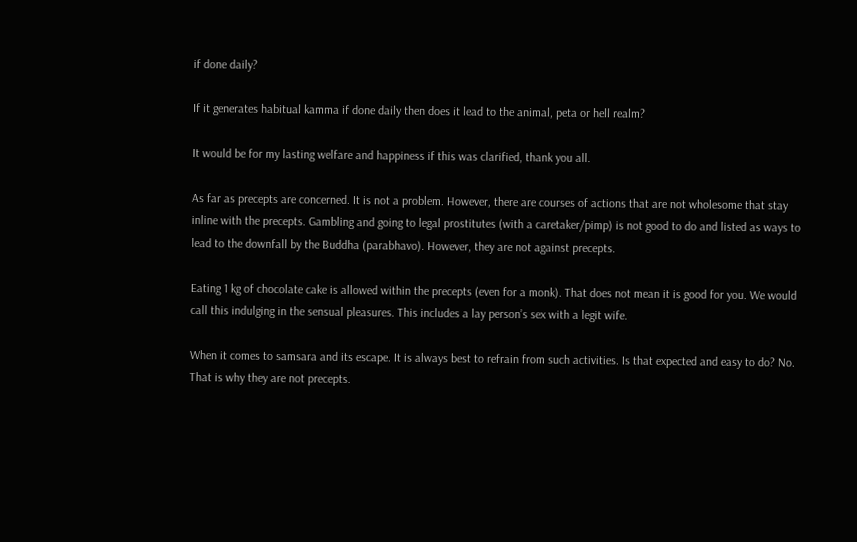if done daily?

If it generates habitual kamma if done daily then does it lead to the animal, peta or hell realm?

It would be for my lasting welfare and happiness if this was clarified, thank you all.

As far as precepts are concerned. It is not a problem. However, there are courses of actions that are not wholesome that stay inline with the precepts. Gambling and going to legal prostitutes (with a caretaker/pimp) is not good to do and listed as ways to lead to the downfall by the Buddha (parabhavo). However, they are not against precepts.

Eating 1 kg of chocolate cake is allowed within the precepts (even for a monk). That does not mean it is good for you. We would call this indulging in the sensual pleasures. This includes a lay person’s sex with a legit wife.

When it comes to samsara and its escape. It is always best to refrain from such activities. Is that expected and easy to do? No. That is why they are not precepts.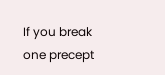If you break one precept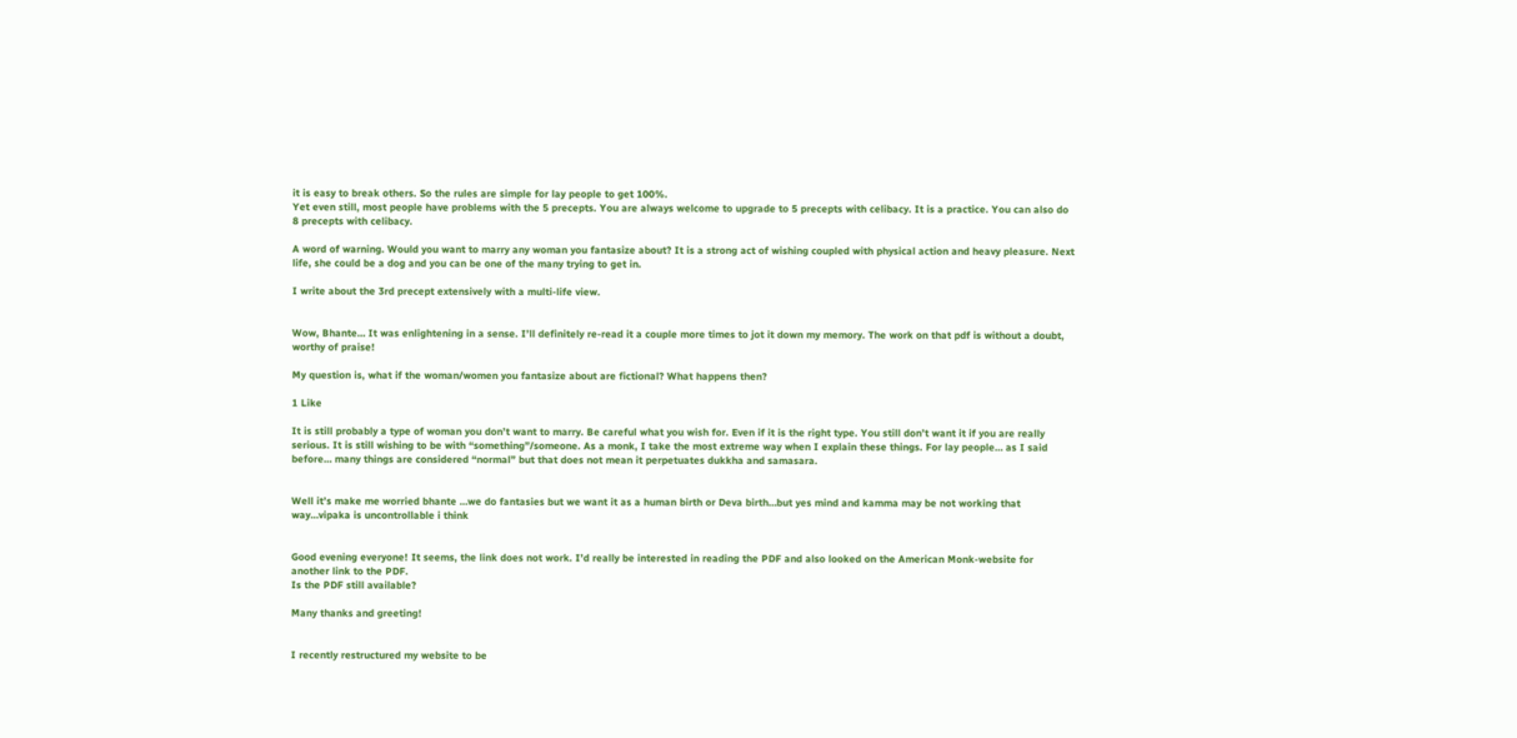it is easy to break others. So the rules are simple for lay people to get 100%.
Yet even still, most people have problems with the 5 precepts. You are always welcome to upgrade to 5 precepts with celibacy. It is a practice. You can also do 8 precepts with celibacy.

A word of warning. Would you want to marry any woman you fantasize about? It is a strong act of wishing coupled with physical action and heavy pleasure. Next life, she could be a dog and you can be one of the many trying to get in.

I write about the 3rd precept extensively with a multi-life view.


Wow, Bhante… It was enlightening in a sense. I’ll definitely re-read it a couple more times to jot it down my memory. The work on that pdf is without a doubt, worthy of praise!

My question is, what if the woman/women you fantasize about are fictional? What happens then?

1 Like

It is still probably a type of woman you don’t want to marry. Be careful what you wish for. Even if it is the right type. You still don’t want it if you are really serious. It is still wishing to be with “something”/someone. As a monk, I take the most extreme way when I explain these things. For lay people… as I said before… many things are considered “normal” but that does not mean it perpetuates dukkha and samasara.


Well it’s make me worried bhante …we do fantasies but we want it as a human birth or Deva birth…but yes mind and kamma may be not working that way…vipaka is uncontrollable i think


Good evening everyone! It seems, the link does not work. I’d really be interested in reading the PDF and also looked on the American Monk-website for another link to the PDF.
Is the PDF still available?

Many thanks and greeting!


I recently restructured my website to be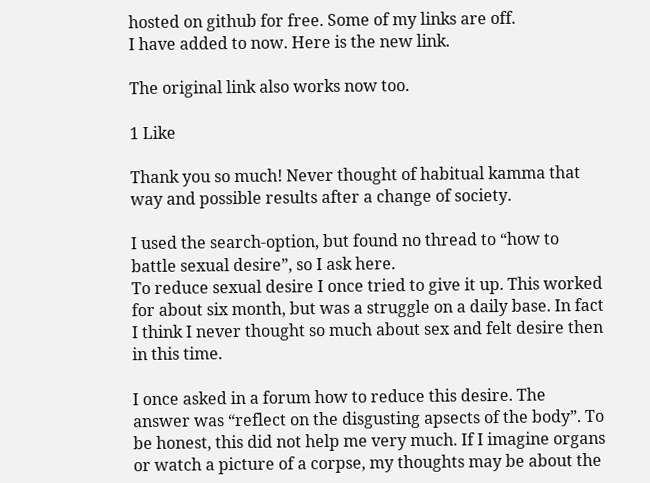hosted on github for free. Some of my links are off.
I have added to now. Here is the new link.

The original link also works now too.

1 Like

Thank you so much! Never thought of habitual kamma that way and possible results after a change of society.

I used the search-option, but found no thread to “how to battle sexual desire”, so I ask here.
To reduce sexual desire I once tried to give it up. This worked for about six month, but was a struggle on a daily base. In fact I think I never thought so much about sex and felt desire then in this time.

I once asked in a forum how to reduce this desire. The answer was “reflect on the disgusting apsects of the body”. To be honest, this did not help me very much. If I imagine organs or watch a picture of a corpse, my thoughts may be about the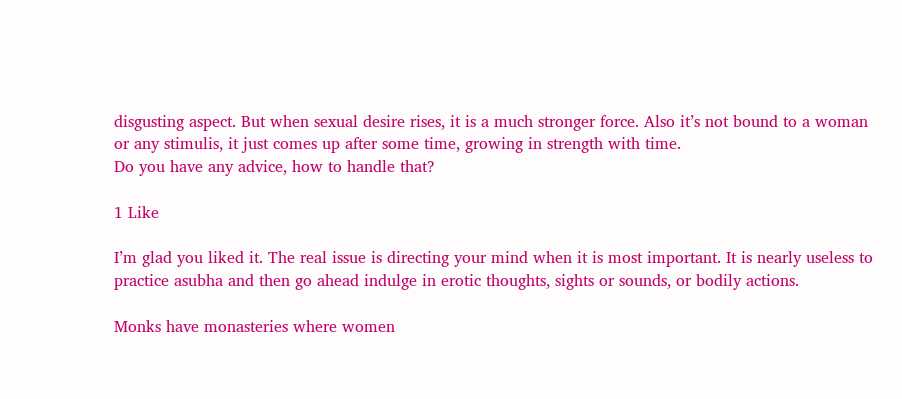disgusting aspect. But when sexual desire rises, it is a much stronger force. Also it’s not bound to a woman or any stimulis, it just comes up after some time, growing in strength with time.
Do you have any advice, how to handle that?

1 Like

I’m glad you liked it. The real issue is directing your mind when it is most important. It is nearly useless to practice asubha and then go ahead indulge in erotic thoughts, sights or sounds, or bodily actions.

Monks have monasteries where women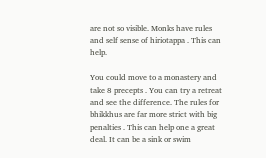are not so visible. Monks have rules and self sense of hiriotappa . This can help.

You could move to a monastery and take 8 precepts . You can try a retreat and see the difference. The rules for bhikkhus are far more strict with big penalties . This can help one a great deal. It can be a sink or swim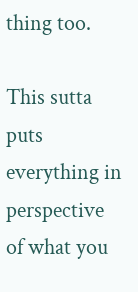thing too.

This sutta puts everything in perspective of what you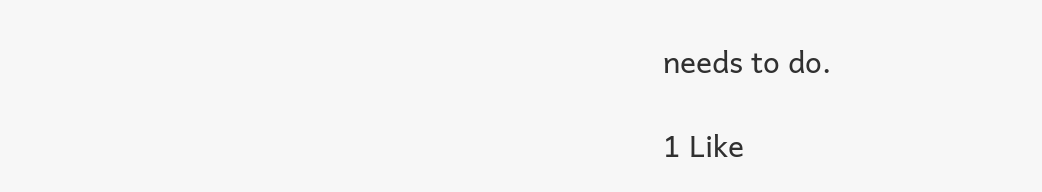needs to do.

1 Like